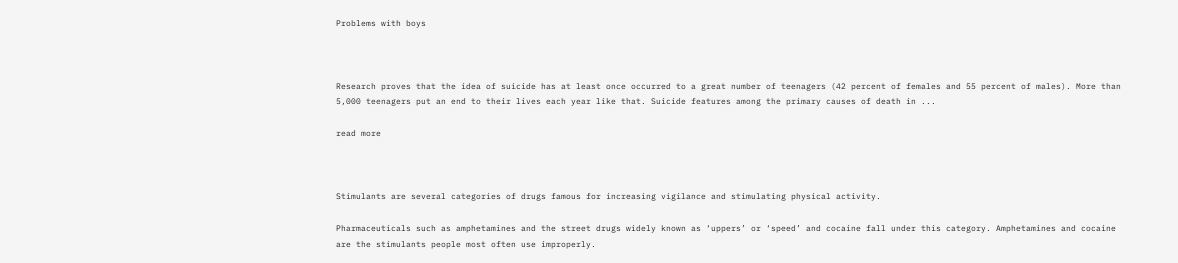Problems with boys



Research proves that the idea of suicide has at least once occurred to a great number of teenagers (42 percent of females and 55 percent of males). More than 5,000 teenagers put an end to their lives each year like that. Suicide features among the primary causes of death in ...

read more



Stimulants are several categories of drugs famous for increasing vigilance and stimulating physical activity.

Pharmaceuticals such as amphetamines and the street drugs widely known as ‘uppers’ or ‘speed’ and cocaine fall under this category. Amphetamines and cocaine are the stimulants people most often use improperly.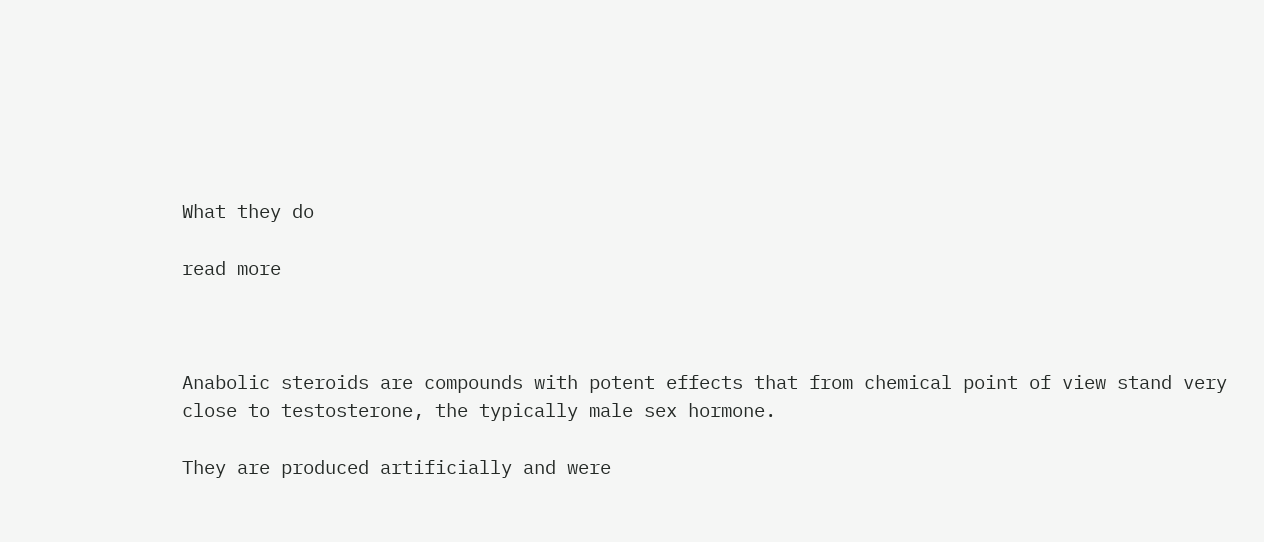What they do

read more



Anabolic steroids are compounds with potent effects that from chemical point of view stand very close to testosterone, the typically male sex hormone.

They are produced artificially and were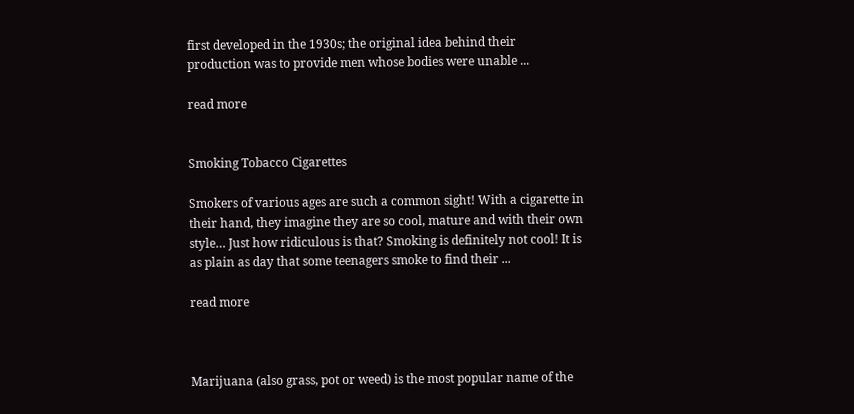first developed in the 1930s; the original idea behind their production was to provide men whose bodies were unable ...

read more


Smoking Tobacco Cigarettes

Smokers of various ages are such a common sight! With a cigarette in their hand, they imagine they are so cool, mature and with their own style… Just how ridiculous is that? Smoking is definitely not cool! It is as plain as day that some teenagers smoke to find their ...

read more



Marijuana (also grass, pot or weed) is the most popular name of the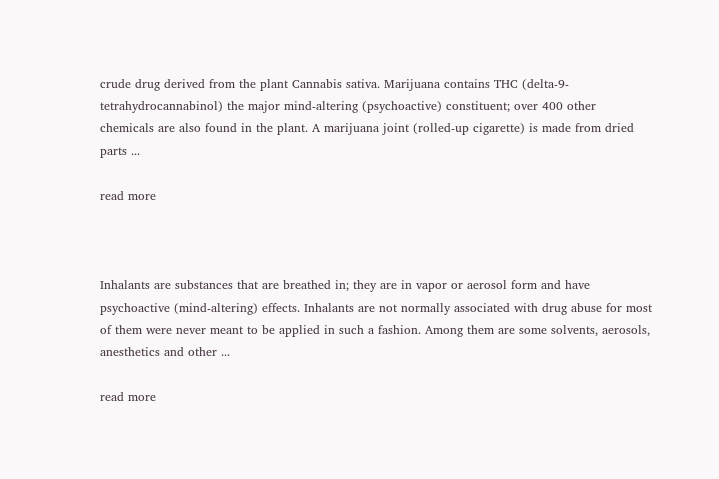crude drug derived from the plant Cannabis sativa. Marijuana contains THC (delta-9-tetrahydrocannabinol) the major mind-altering (psychoactive) constituent; over 400 other chemicals are also found in the plant. A marijuana joint (rolled-up cigarette) is made from dried parts ...

read more



Inhalants are substances that are breathed in; they are in vapor or aerosol form and have psychoactive (mind-altering) effects. Inhalants are not normally associated with drug abuse for most of them were never meant to be applied in such a fashion. Among them are some solvents, aerosols, anesthetics and other ...

read more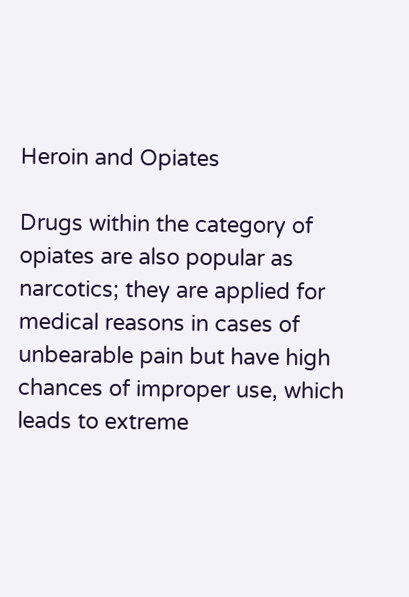Heroin and Opiates

Drugs within the category of opiates are also popular as narcotics; they are applied for medical reasons in cases of unbearable pain but have high chances of improper use, which leads to extreme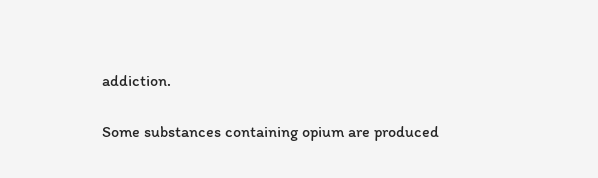addiction.

Some substances containing opium are produced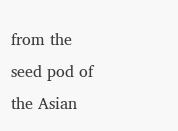from the seed pod of the Asian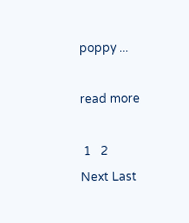poppy ...

read more

 1   2
Next Last